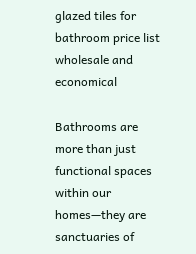glazed tiles for bathroom price list wholesale and economical

Bathrooms are more than just functional spaces within our homes—they are sanctuaries of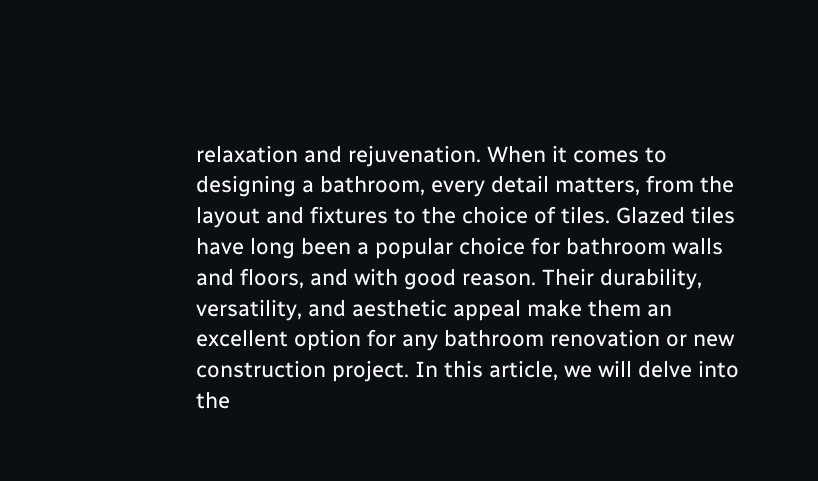relaxation and rejuvenation. When it comes to designing a bathroom, every detail matters, from the layout and fixtures to the choice of tiles. Glazed tiles have long been a popular choice for bathroom walls and floors, and with good reason. Their durability, versatility, and aesthetic appeal make them an excellent option for any bathroom renovation or new construction project. In this article, we will delve into the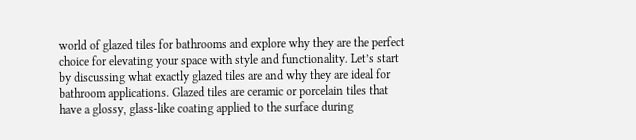world of glazed tiles for bathrooms and explore why they are the perfect choice for elevating your space with style and functionality. Let’s start by discussing what exactly glazed tiles are and why they are ideal for bathroom applications. Glazed tiles are ceramic or porcelain tiles that have a glossy, glass-like coating applied to the surface during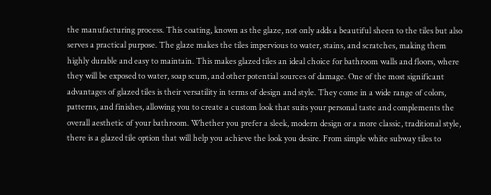the manufacturing process. This coating, known as the glaze, not only adds a beautiful sheen to the tiles but also serves a practical purpose. The glaze makes the tiles impervious to water, stains, and scratches, making them highly durable and easy to maintain. This makes glazed tiles an ideal choice for bathroom walls and floors, where they will be exposed to water, soap scum, and other potential sources of damage. One of the most significant advantages of glazed tiles is their versatility in terms of design and style. They come in a wide range of colors, patterns, and finishes, allowing you to create a custom look that suits your personal taste and complements the overall aesthetic of your bathroom. Whether you prefer a sleek, modern design or a more classic, traditional style, there is a glazed tile option that will help you achieve the look you desire. From simple white subway tiles to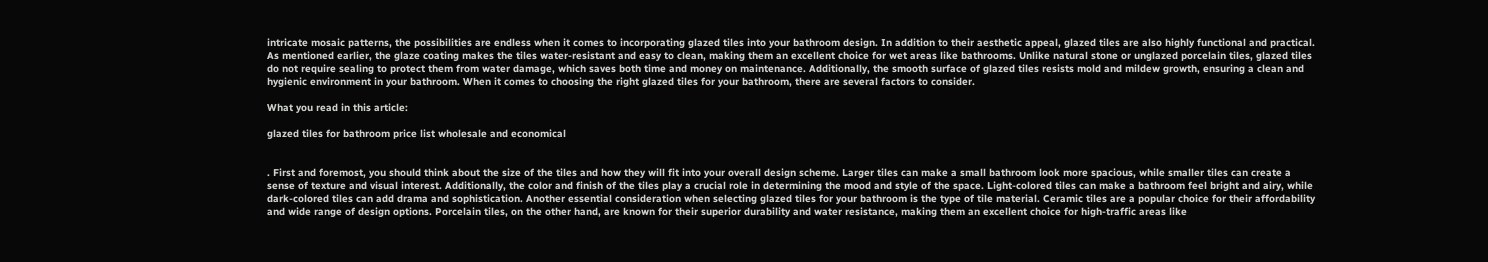intricate mosaic patterns, the possibilities are endless when it comes to incorporating glazed tiles into your bathroom design. In addition to their aesthetic appeal, glazed tiles are also highly functional and practical. As mentioned earlier, the glaze coating makes the tiles water-resistant and easy to clean, making them an excellent choice for wet areas like bathrooms. Unlike natural stone or unglazed porcelain tiles, glazed tiles do not require sealing to protect them from water damage, which saves both time and money on maintenance. Additionally, the smooth surface of glazed tiles resists mold and mildew growth, ensuring a clean and hygienic environment in your bathroom. When it comes to choosing the right glazed tiles for your bathroom, there are several factors to consider.

What you read in this article:

glazed tiles for bathroom price list wholesale and economical


. First and foremost, you should think about the size of the tiles and how they will fit into your overall design scheme. Larger tiles can make a small bathroom look more spacious, while smaller tiles can create a sense of texture and visual interest. Additionally, the color and finish of the tiles play a crucial role in determining the mood and style of the space. Light-colored tiles can make a bathroom feel bright and airy, while dark-colored tiles can add drama and sophistication. Another essential consideration when selecting glazed tiles for your bathroom is the type of tile material. Ceramic tiles are a popular choice for their affordability and wide range of design options. Porcelain tiles, on the other hand, are known for their superior durability and water resistance, making them an excellent choice for high-traffic areas like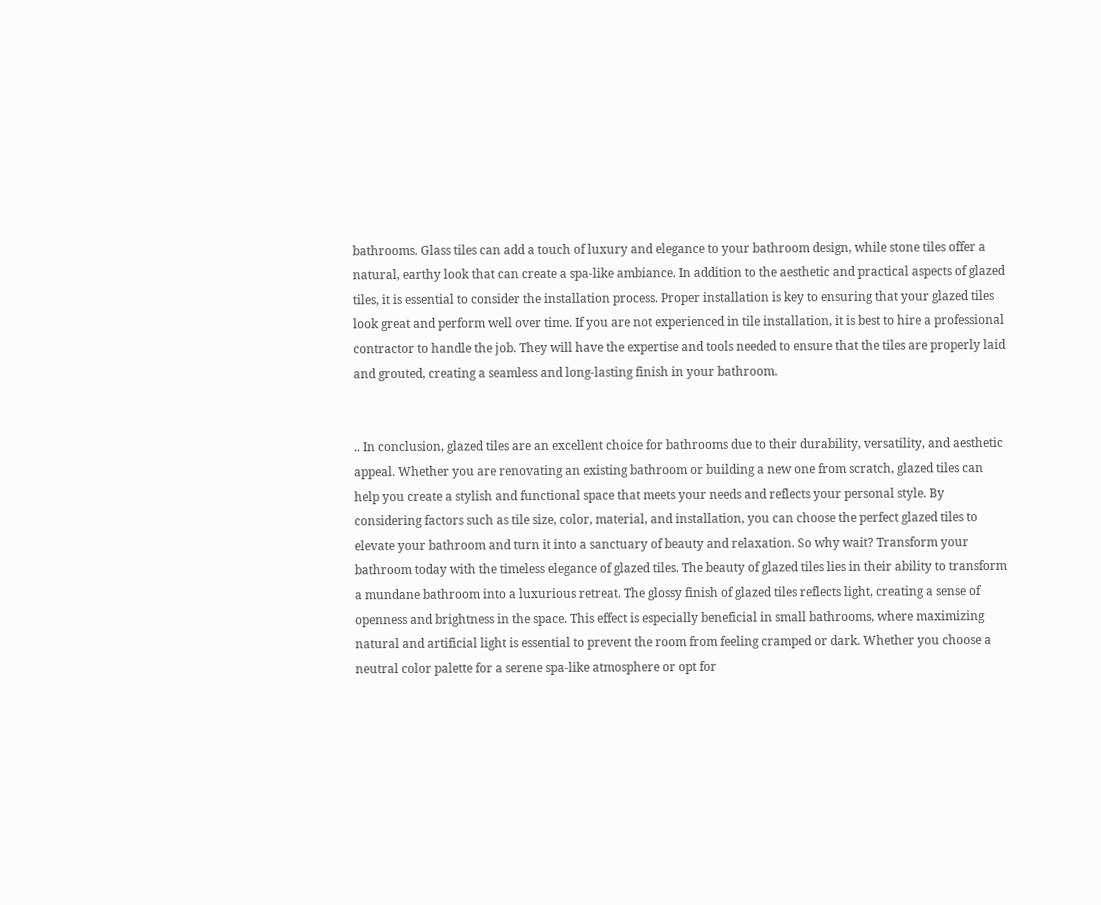bathrooms. Glass tiles can add a touch of luxury and elegance to your bathroom design, while stone tiles offer a natural, earthy look that can create a spa-like ambiance. In addition to the aesthetic and practical aspects of glazed tiles, it is essential to consider the installation process. Proper installation is key to ensuring that your glazed tiles look great and perform well over time. If you are not experienced in tile installation, it is best to hire a professional contractor to handle the job. They will have the expertise and tools needed to ensure that the tiles are properly laid and grouted, creating a seamless and long-lasting finish in your bathroom.


.. In conclusion, glazed tiles are an excellent choice for bathrooms due to their durability, versatility, and aesthetic appeal. Whether you are renovating an existing bathroom or building a new one from scratch, glazed tiles can help you create a stylish and functional space that meets your needs and reflects your personal style. By considering factors such as tile size, color, material, and installation, you can choose the perfect glazed tiles to elevate your bathroom and turn it into a sanctuary of beauty and relaxation. So why wait? Transform your bathroom today with the timeless elegance of glazed tiles. The beauty of glazed tiles lies in their ability to transform a mundane bathroom into a luxurious retreat. The glossy finish of glazed tiles reflects light, creating a sense of openness and brightness in the space. This effect is especially beneficial in small bathrooms, where maximizing natural and artificial light is essential to prevent the room from feeling cramped or dark. Whether you choose a neutral color palette for a serene spa-like atmosphere or opt for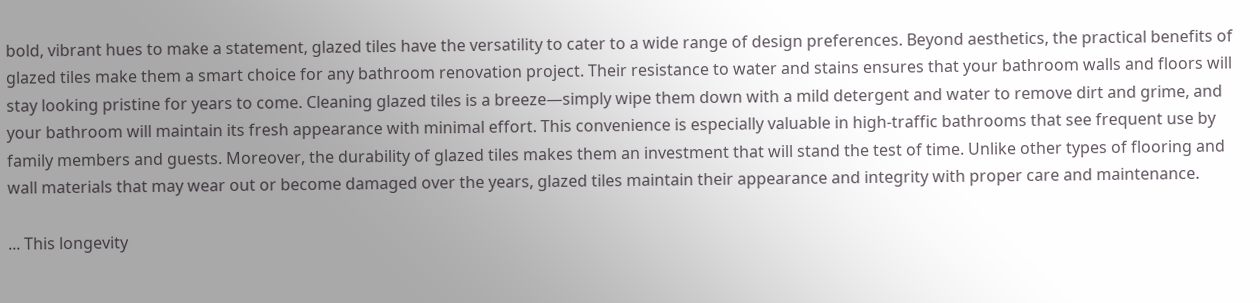bold, vibrant hues to make a statement, glazed tiles have the versatility to cater to a wide range of design preferences. Beyond aesthetics, the practical benefits of glazed tiles make them a smart choice for any bathroom renovation project. Their resistance to water and stains ensures that your bathroom walls and floors will stay looking pristine for years to come. Cleaning glazed tiles is a breeze—simply wipe them down with a mild detergent and water to remove dirt and grime, and your bathroom will maintain its fresh appearance with minimal effort. This convenience is especially valuable in high-traffic bathrooms that see frequent use by family members and guests. Moreover, the durability of glazed tiles makes them an investment that will stand the test of time. Unlike other types of flooring and wall materials that may wear out or become damaged over the years, glazed tiles maintain their appearance and integrity with proper care and maintenance.

... This longevity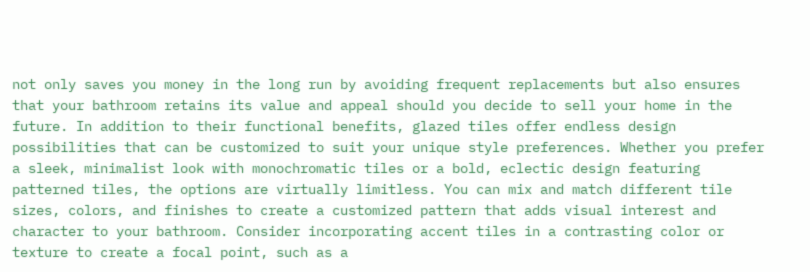not only saves you money in the long run by avoiding frequent replacements but also ensures that your bathroom retains its value and appeal should you decide to sell your home in the future. In addition to their functional benefits, glazed tiles offer endless design possibilities that can be customized to suit your unique style preferences. Whether you prefer a sleek, minimalist look with monochromatic tiles or a bold, eclectic design featuring patterned tiles, the options are virtually limitless. You can mix and match different tile sizes, colors, and finishes to create a customized pattern that adds visual interest and character to your bathroom. Consider incorporating accent tiles in a contrasting color or texture to create a focal point, such as a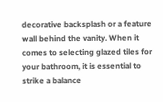decorative backsplash or a feature wall behind the vanity. When it comes to selecting glazed tiles for your bathroom, it is essential to strike a balance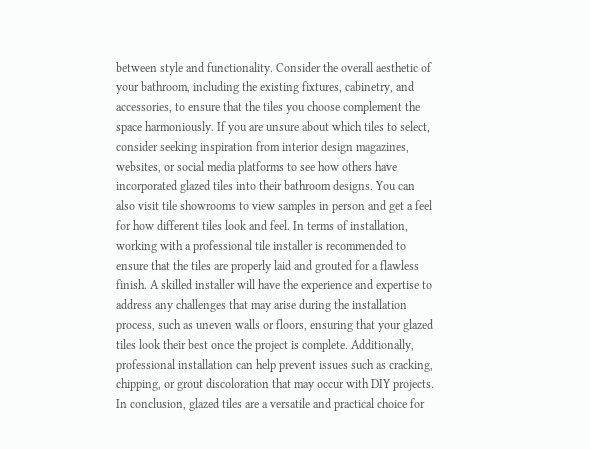between style and functionality. Consider the overall aesthetic of your bathroom, including the existing fixtures, cabinetry, and accessories, to ensure that the tiles you choose complement the space harmoniously. If you are unsure about which tiles to select, consider seeking inspiration from interior design magazines, websites, or social media platforms to see how others have incorporated glazed tiles into their bathroom designs. You can also visit tile showrooms to view samples in person and get a feel for how different tiles look and feel. In terms of installation, working with a professional tile installer is recommended to ensure that the tiles are properly laid and grouted for a flawless finish. A skilled installer will have the experience and expertise to address any challenges that may arise during the installation process, such as uneven walls or floors, ensuring that your glazed tiles look their best once the project is complete. Additionally, professional installation can help prevent issues such as cracking, chipping, or grout discoloration that may occur with DIY projects. In conclusion, glazed tiles are a versatile and practical choice for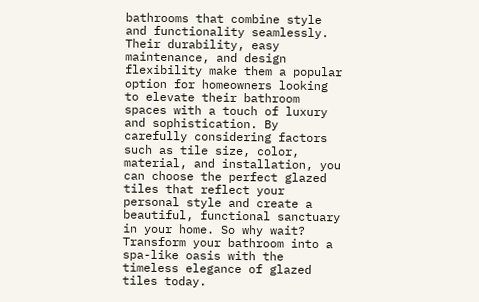bathrooms that combine style and functionality seamlessly. Their durability, easy maintenance, and design flexibility make them a popular option for homeowners looking to elevate their bathroom spaces with a touch of luxury and sophistication. By carefully considering factors such as tile size, color, material, and installation, you can choose the perfect glazed tiles that reflect your personal style and create a beautiful, functional sanctuary in your home. So why wait? Transform your bathroom into a spa-like oasis with the timeless elegance of glazed tiles today.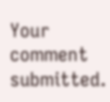Your comment submitted.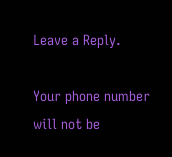Leave a Reply.

Your phone number will not be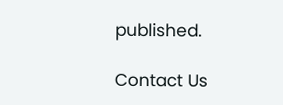published.

Contact Us